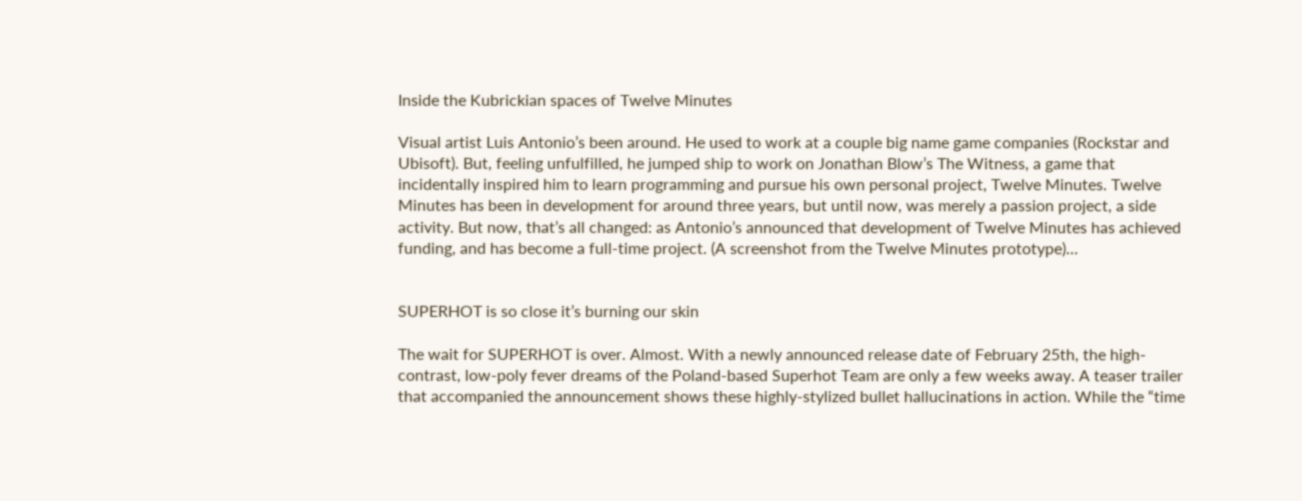Inside the Kubrickian spaces of Twelve Minutes

Visual artist Luis Antonio’s been around. He used to work at a couple big name game companies (Rockstar and Ubisoft). But, feeling unfulfilled, he jumped ship to work on Jonathan Blow’s The Witness, a game that incidentally inspired him to learn programming and pursue his own personal project, Twelve Minutes. Twelve Minutes has been in development for around three years, but until now, was merely a passion project, a side activity. But now, that’s all changed: as Antonio’s announced that development of Twelve Minutes has achieved funding, and has become a full-time project. (A screenshot from the Twelve Minutes prototype)…


SUPERHOT is so close it’s burning our skin

The wait for SUPERHOT is over. Almost. With a newly announced release date of February 25th, the high-contrast, low-poly fever dreams of the Poland-based Superhot Team are only a few weeks away. A teaser trailer that accompanied the announcement shows these highly-stylized bullet hallucinations in action. While the “time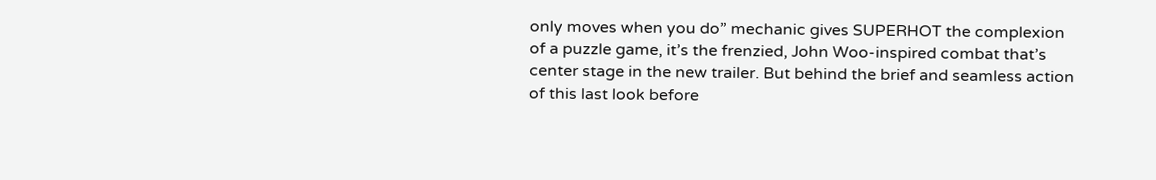only moves when you do” mechanic gives SUPERHOT the complexion of a puzzle game, it’s the frenzied, John Woo-inspired combat that’s center stage in the new trailer. But behind the brief and seamless action of this last look before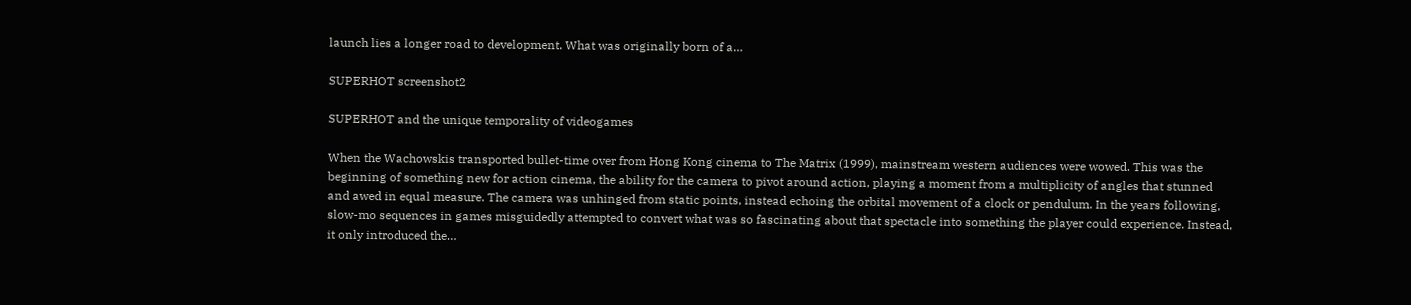launch lies a longer road to development. What was originally born of a…

SUPERHOT screenshot2

SUPERHOT and the unique temporality of videogames

When the Wachowskis transported bullet-time over from Hong Kong cinema to The Matrix (1999), mainstream western audiences were wowed. This was the beginning of something new for action cinema, the ability for the camera to pivot around action, playing a moment from a multiplicity of angles that stunned and awed in equal measure. The camera was unhinged from static points, instead echoing the orbital movement of a clock or pendulum. In the years following, slow-mo sequences in games misguidedly attempted to convert what was so fascinating about that spectacle into something the player could experience. Instead, it only introduced the…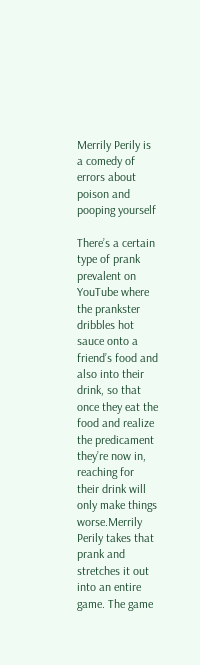Merrily Perily is a comedy of errors about poison and pooping yourself

There’s a certain type of prank prevalent on YouTube where the prankster dribbles hot sauce onto a friend’s food and also into their drink, so that once they eat the food and realize the predicament they’re now in, reaching for their drink will only make things worse.Merrily Perily takes that prank and stretches it out into an entire game. The game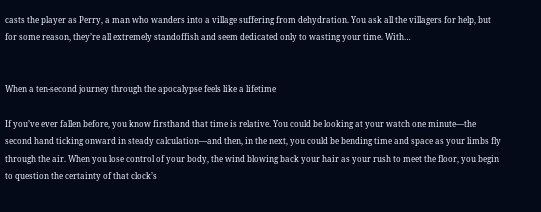casts the player as Perry, a man who wanders into a village suffering from dehydration. You ask all the villagers for help, but for some reason, they’re all extremely standoffish and seem dedicated only to wasting your time. With…


When a ten-second journey through the apocalypse feels like a lifetime

If you’ve ever fallen before, you know firsthand that time is relative. You could be looking at your watch one minute—the second hand ticking onward in steady calculation—and then, in the next, you could be bending time and space as your limbs fly through the air. When you lose control of your body, the wind blowing back your hair as your rush to meet the floor, you begin to question the certainty of that clock’s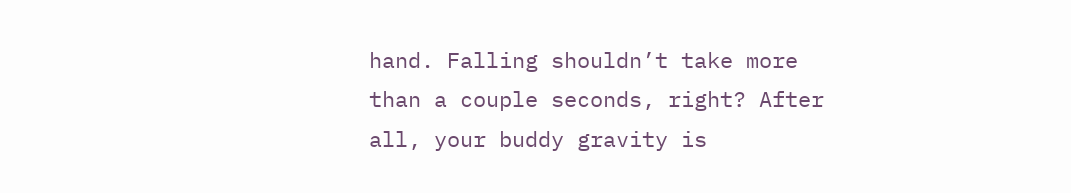hand. Falling shouldn’t take more than a couple seconds, right? After all, your buddy gravity is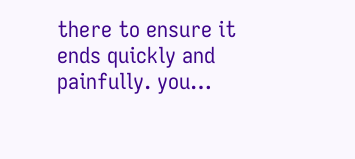there to ensure it ends quickly and painfully. you…